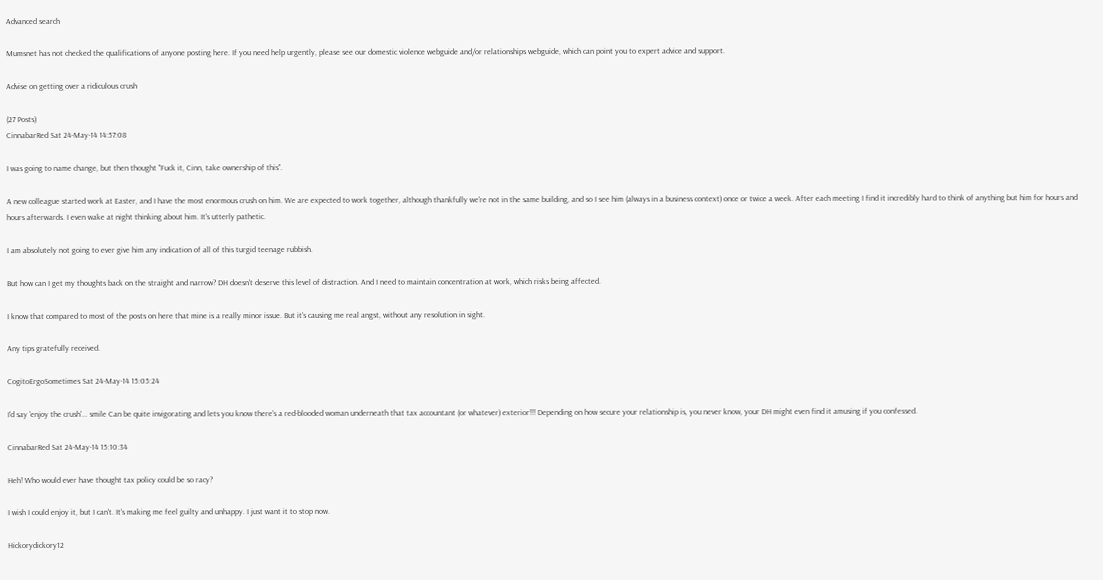Advanced search

Mumsnet has not checked the qualifications of anyone posting here. If you need help urgently, please see our domestic violence webguide and/or relationships webguide, which can point you to expert advice and support.

Advise on getting over a ridiculous crush

(27 Posts)
CinnabarRed Sat 24-May-14 14:57:08

I was going to name change, but then thought "Fuck it, Cinn, take ownership of this".

A new colleague started work at Easter, and I have the most enormous crush on him. We are expected to work together, although thankfully we're not in the same building, and so I see him (always in a business context) once or twice a week. After each meeting I find it incredibly hard to think of anything but him for hours and hours afterwards. I even wake at night thinking about him. It's utterly pathetic.

I am absolutely not going to ever give him any indication of all of this turgid teenage rubbish.

But how can I get my thoughts back on the straight and narrow? DH doesn't deserve this level of distraction. And I need to maintain concentration at work, which risks being affected.

I know that compared to most of the posts on here that mine is a really minor issue. But it's causing me real angst, without any resolution in sight.

Any tips gratefully received.

CogitoErgoSometimes Sat 24-May-14 15:05:24

I'd say 'enjoy the crush'... smile Can be quite invigorating and lets you know there's a red-blooded woman underneath that tax accountant (or whatever) exterior!!! Depending on how secure your relationship is, you never know, your DH might even find it amusing if you confessed.

CinnabarRed Sat 24-May-14 15:10:34

Heh! Who would ever have thought tax policy could be so racy?

I wish I could enjoy it, but I can't. It's making me feel guilty and unhappy. I just want it to stop now.

Hickorydickory12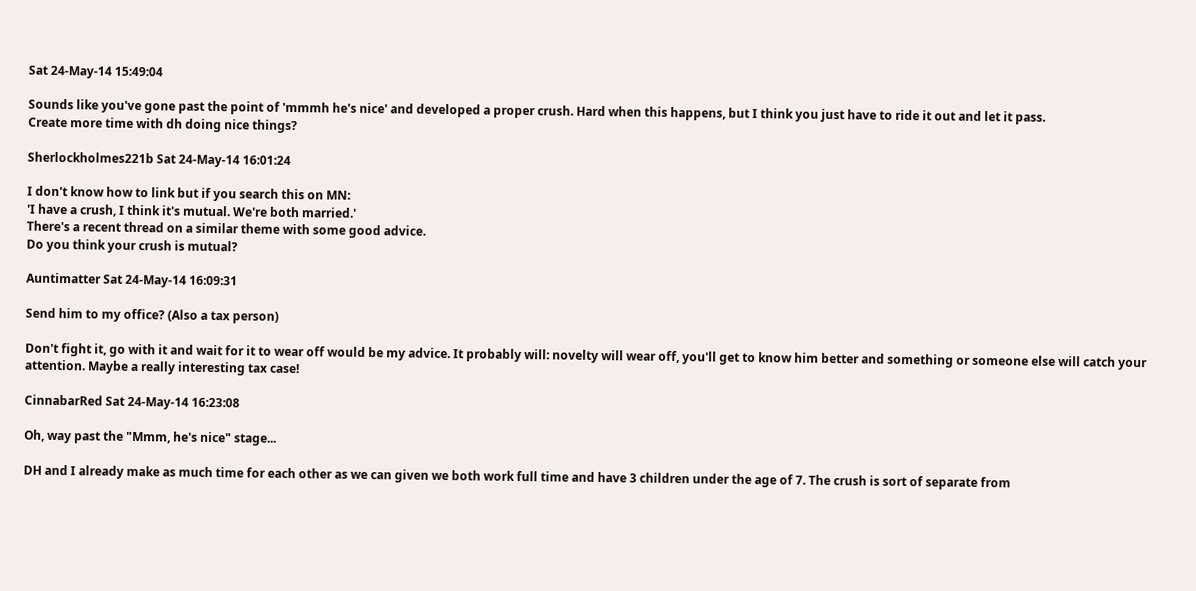Sat 24-May-14 15:49:04

Sounds like you've gone past the point of 'mmmh he's nice' and developed a proper crush. Hard when this happens, but I think you just have to ride it out and let it pass.
Create more time with dh doing nice things?

Sherlockholmes221b Sat 24-May-14 16:01:24

I don't know how to link but if you search this on MN:
'I have a crush, I think it's mutual. We're both married.'
There's a recent thread on a similar theme with some good advice.
Do you think your crush is mutual?

Auntimatter Sat 24-May-14 16:09:31

Send him to my office? (Also a tax person)

Don't fight it, go with it and wait for it to wear off would be my advice. It probably will: novelty will wear off, you'll get to know him better and something or someone else will catch your attention. Maybe a really interesting tax case!

CinnabarRed Sat 24-May-14 16:23:08

Oh, way past the "Mmm, he's nice" stage...

DH and I already make as much time for each other as we can given we both work full time and have 3 children under the age of 7. The crush is sort of separate from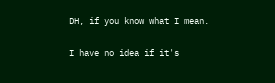DH, if you know what I mean.

I have no idea if it's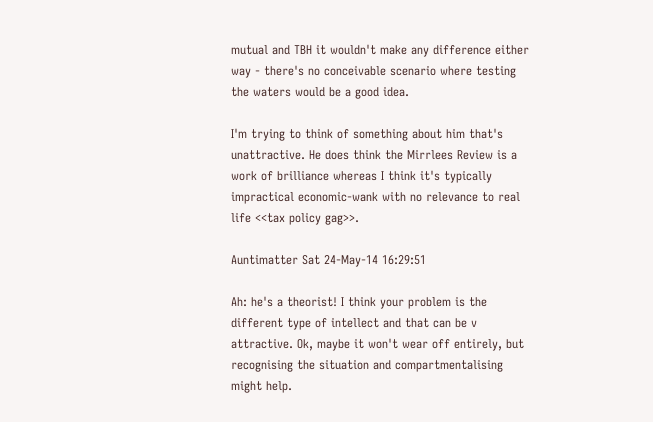mutual and TBH it wouldn't make any difference either way - there's no conceivable scenario where testing the waters would be a good idea.

I'm trying to think of something about him that's unattractive. He does think the Mirrlees Review is a work of brilliance whereas I think it's typically impractical economic-wank with no relevance to real life <<tax policy gag>>.

Auntimatter Sat 24-May-14 16:29:51

Ah: he's a theorist! I think your problem is the different type of intellect and that can be v attractive. Ok, maybe it won't wear off entirely, but recognising the situation and compartmentalising might help.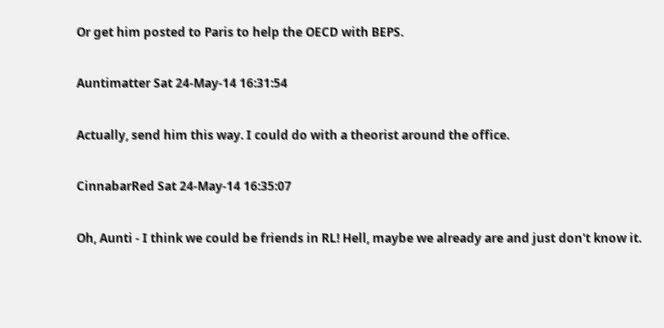Or get him posted to Paris to help the OECD with BEPS.

Auntimatter Sat 24-May-14 16:31:54

Actually, send him this way. I could do with a theorist around the office.

CinnabarRed Sat 24-May-14 16:35:07

Oh, Aunti - I think we could be friends in RL! Hell, maybe we already are and just don't know it.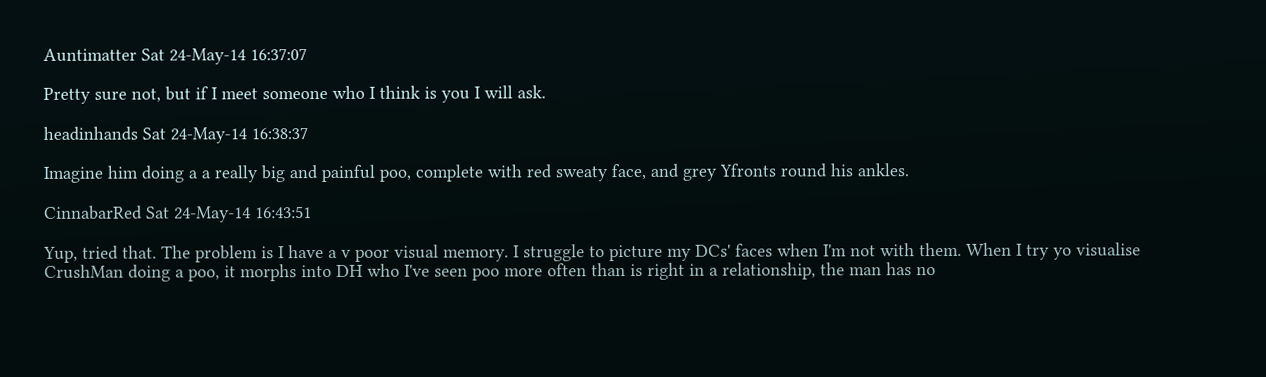Auntimatter Sat 24-May-14 16:37:07

Pretty sure not, but if I meet someone who I think is you I will ask.

headinhands Sat 24-May-14 16:38:37

Imagine him doing a a really big and painful poo, complete with red sweaty face, and grey Yfronts round his ankles.

CinnabarRed Sat 24-May-14 16:43:51

Yup, tried that. The problem is I have a v poor visual memory. I struggle to picture my DCs' faces when I'm not with them. When I try yo visualise CrushMan doing a poo, it morphs into DH who I've seen poo more often than is right in a relationship, the man has no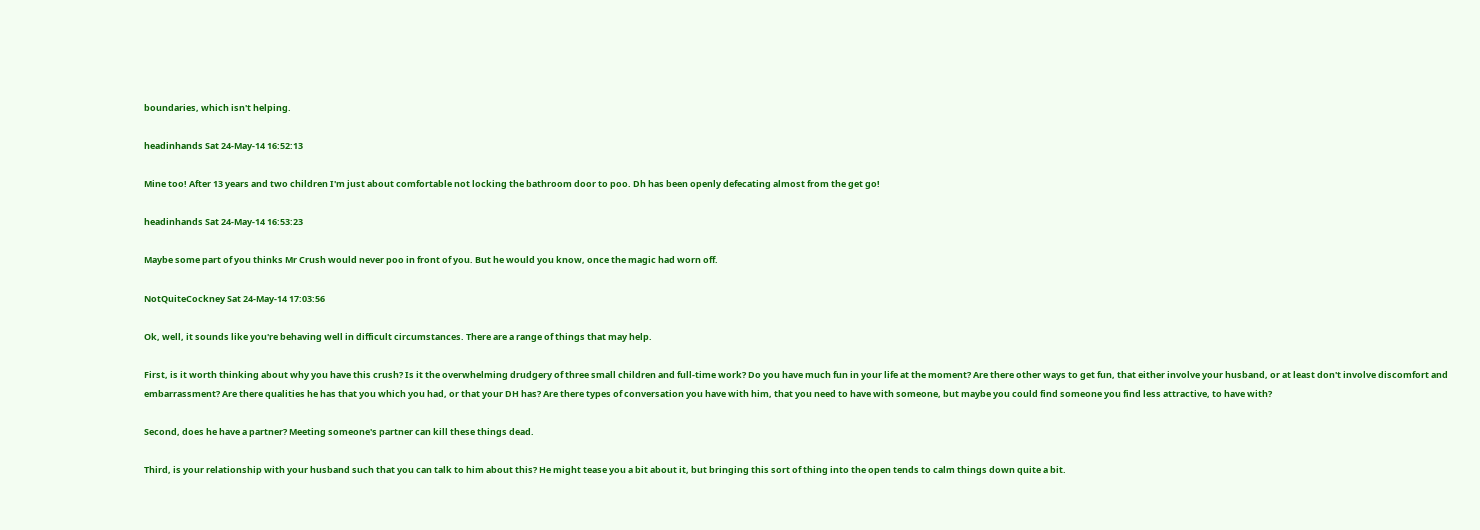boundaries, which isn't helping.

headinhands Sat 24-May-14 16:52:13

Mine too! After 13 years and two children I'm just about comfortable not locking the bathroom door to poo. Dh has been openly defecating almost from the get go!

headinhands Sat 24-May-14 16:53:23

Maybe some part of you thinks Mr Crush would never poo in front of you. But he would you know, once the magic had worn off.

NotQuiteCockney Sat 24-May-14 17:03:56

Ok, well, it sounds like you're behaving well in difficult circumstances. There are a range of things that may help.

First, is it worth thinking about why you have this crush? Is it the overwhelming drudgery of three small children and full-time work? Do you have much fun in your life at the moment? Are there other ways to get fun, that either involve your husband, or at least don't involve discomfort and embarrassment? Are there qualities he has that you which you had, or that your DH has? Are there types of conversation you have with him, that you need to have with someone, but maybe you could find someone you find less attractive, to have with?

Second, does he have a partner? Meeting someone's partner can kill these things dead.

Third, is your relationship with your husband such that you can talk to him about this? He might tease you a bit about it, but bringing this sort of thing into the open tends to calm things down quite a bit.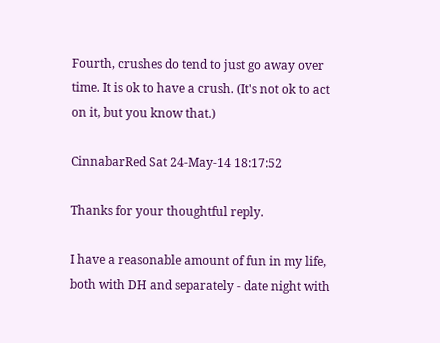Fourth, crushes do tend to just go away over time. It is ok to have a crush. (It's not ok to act on it, but you know that.)

CinnabarRed Sat 24-May-14 18:17:52

Thanks for your thoughtful reply.

I have a reasonable amount of fun in my life, both with DH and separately - date night with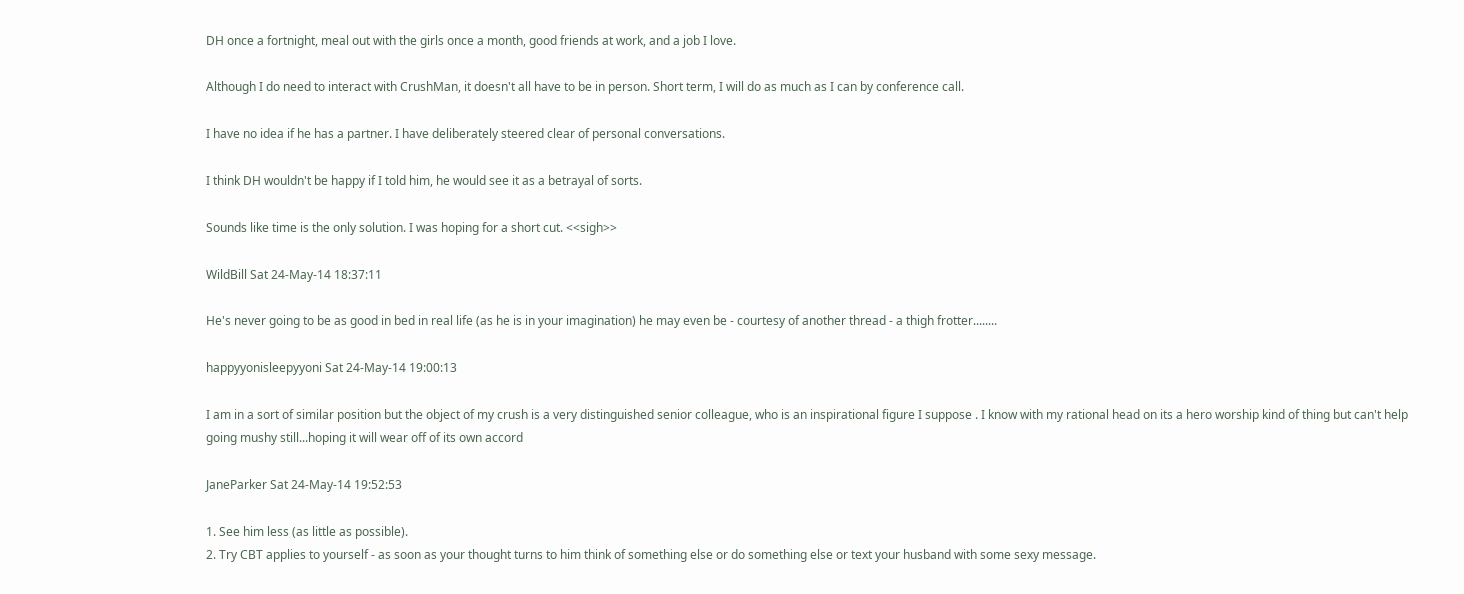DH once a fortnight, meal out with the girls once a month, good friends at work, and a job I love.

Although I do need to interact with CrushMan, it doesn't all have to be in person. Short term, I will do as much as I can by conference call.

I have no idea if he has a partner. I have deliberately steered clear of personal conversations.

I think DH wouldn't be happy if I told him, he would see it as a betrayal of sorts.

Sounds like time is the only solution. I was hoping for a short cut. <<sigh>>

WildBill Sat 24-May-14 18:37:11

He's never going to be as good in bed in real life (as he is in your imagination) he may even be - courtesy of another thread - a thigh frotter........

happyyonisleepyyoni Sat 24-May-14 19:00:13

I am in a sort of similar position but the object of my crush is a very distinguished senior colleague, who is an inspirational figure I suppose . I know with my rational head on its a hero worship kind of thing but can't help going mushy still...hoping it will wear off of its own accord

JaneParker Sat 24-May-14 19:52:53

1. See him less (as little as possible).
2. Try CBT applies to yourself - as soon as your thought turns to him think of something else or do something else or text your husband with some sexy message.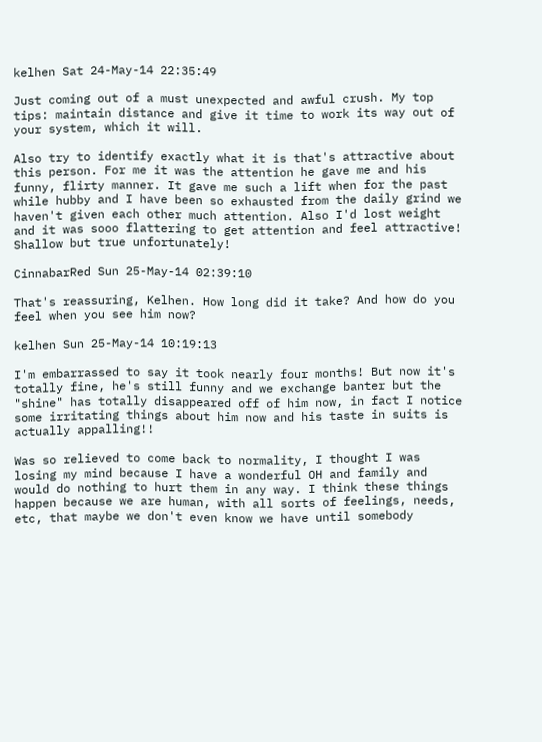kelhen Sat 24-May-14 22:35:49

Just coming out of a must unexpected and awful crush. My top tips: maintain distance and give it time to work its way out of your system, which it will.

Also try to identify exactly what it is that's attractive about this person. For me it was the attention he gave me and his funny, flirty manner. It gave me such a lift when for the past while hubby and I have been so exhausted from the daily grind we haven't given each other much attention. Also I'd lost weight and it was sooo flattering to get attention and feel attractive! Shallow but true unfortunately!

CinnabarRed Sun 25-May-14 02:39:10

That's reassuring, Kelhen. How long did it take? And how do you feel when you see him now?

kelhen Sun 25-May-14 10:19:13

I'm embarrassed to say it took nearly four months! But now it's totally fine, he's still funny and we exchange banter but the "shine" has totally disappeared off of him now, in fact I notice some irritating things about him now and his taste in suits is actually appalling!!

Was so relieved to come back to normality, I thought I was losing my mind because I have a wonderful OH and family and would do nothing to hurt them in any way. I think these things happen because we are human, with all sorts of feelings, needs, etc, that maybe we don't even know we have until somebody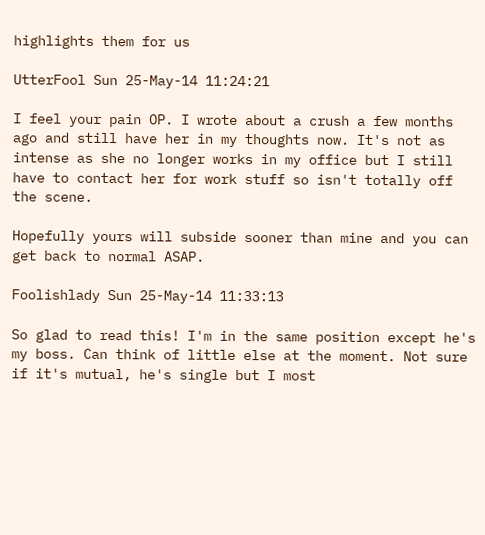highlights them for us

UtterFool Sun 25-May-14 11:24:21

I feel your pain OP. I wrote about a crush a few months ago and still have her in my thoughts now. It's not as intense as she no longer works in my office but I still have to contact her for work stuff so isn't totally off the scene.

Hopefully yours will subside sooner than mine and you can get back to normal ASAP.

Foolishlady Sun 25-May-14 11:33:13

So glad to read this! I'm in the same position except he's my boss. Can think of little else at the moment. Not sure if it's mutual, he's single but I most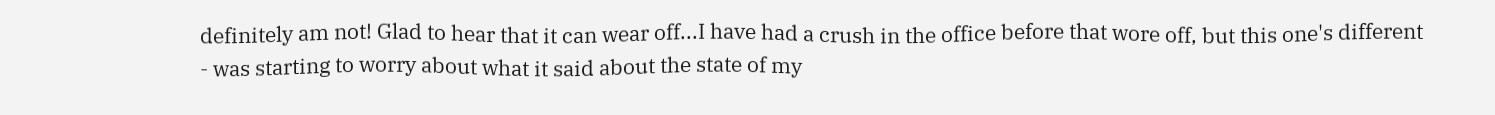definitely am not! Glad to hear that it can wear off...I have had a crush in the office before that wore off, but this one's different - was starting to worry about what it said about the state of my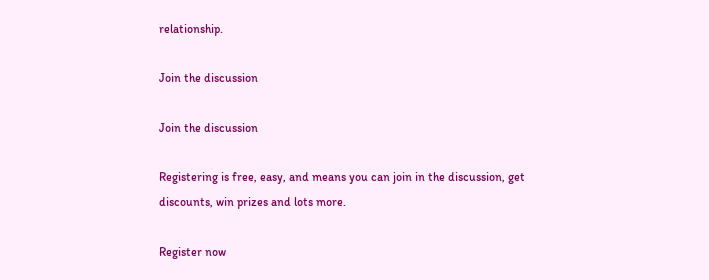relationship.

Join the discussion

Join the discussion

Registering is free, easy, and means you can join in the discussion, get discounts, win prizes and lots more.

Register now